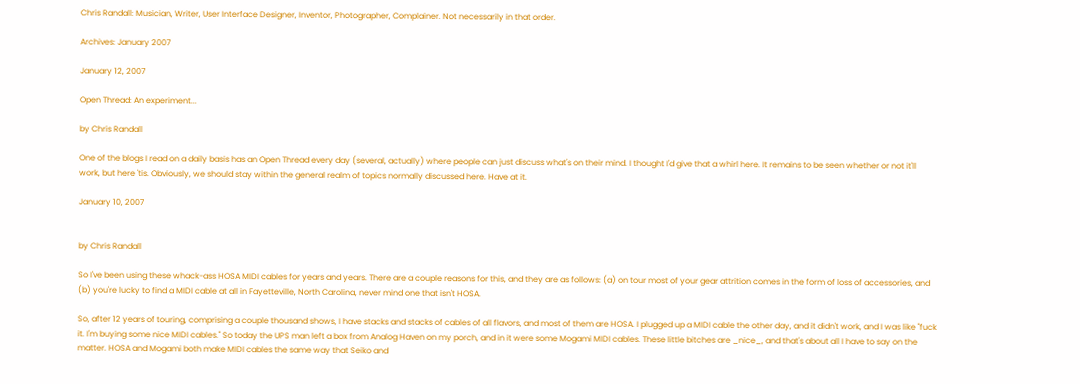Chris Randall: Musician, Writer, User Interface Designer, Inventor, Photographer, Complainer. Not necessarily in that order.

Archives: January 2007

January 12, 2007

Open Thread: An experiment...

by Chris Randall

One of the blogs I read on a daily basis has an Open Thread every day (several, actually) where people can just discuss what's on their mind. I thought I'd give that a whirl here. It remains to be seen whether or not it'll work, but here 'tis. Obviously, we should stay within the general realm of topics normally discussed here. Have at it.

January 10, 2007


by Chris Randall

So I've been using these whack-ass HOSA MIDI cables for years and years. There are a couple reasons for this, and they are as follows: (a) on tour most of your gear attrition comes in the form of loss of accessories, and (b) you're lucky to find a MIDI cable at all in Fayetteville, North Carolina, never mind one that isn't HOSA.

So, after 12 years of touring, comprising a couple thousand shows, I have stacks and stacks of cables of all flavors, and most of them are HOSA. I plugged up a MIDI cable the other day, and it didn't work, and I was like "fuck it. I'm buying some nice MIDI cables." So today the UPS man left a box from Analog Haven on my porch, and in it were some Mogami MIDI cables. These little bitches are _nice_, and that's about all I have to say on the matter. HOSA and Mogami both make MIDI cables the same way that Seiko and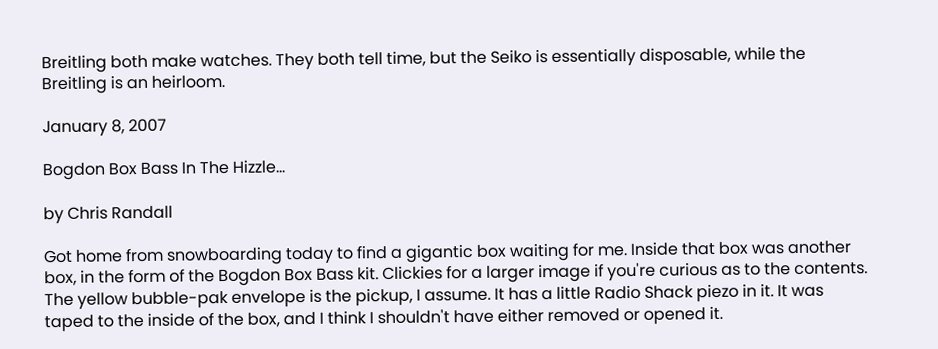Breitling both make watches. They both tell time, but the Seiko is essentially disposable, while the Breitling is an heirloom.

January 8, 2007

Bogdon Box Bass In The Hizzle...

by Chris Randall

Got home from snowboarding today to find a gigantic box waiting for me. Inside that box was another box, in the form of the Bogdon Box Bass kit. Clickies for a larger image if you're curious as to the contents. The yellow bubble-pak envelope is the pickup, I assume. It has a little Radio Shack piezo in it. It was taped to the inside of the box, and I think I shouldn't have either removed or opened it.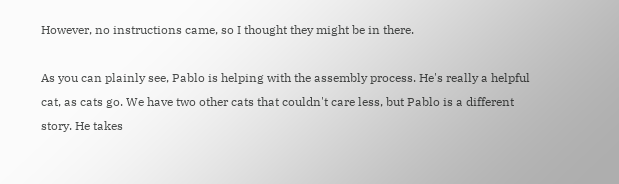However, no instructions came, so I thought they might be in there.

As you can plainly see, Pablo is helping with the assembly process. He's really a helpful cat, as cats go. We have two other cats that couldn't care less, but Pablo is a different story. He takes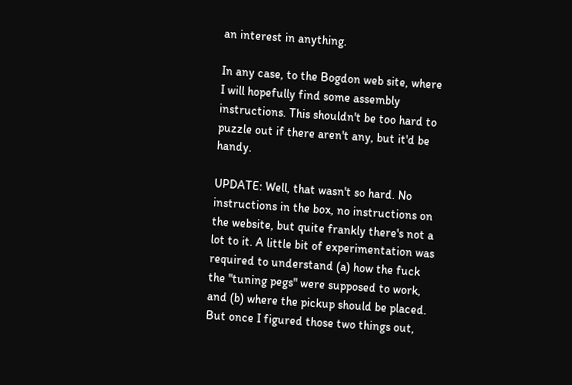an interest in anything.

In any case, to the Bogdon web site, where I will hopefully find some assembly instructions. This shouldn't be too hard to puzzle out if there aren't any, but it'd be handy.

UPDATE: Well, that wasn't so hard. No instructions in the box, no instructions on the website, but quite frankly there's not a lot to it. A little bit of experimentation was required to understand (a) how the fuck the "tuning pegs" were supposed to work, and (b) where the pickup should be placed. But once I figured those two things out,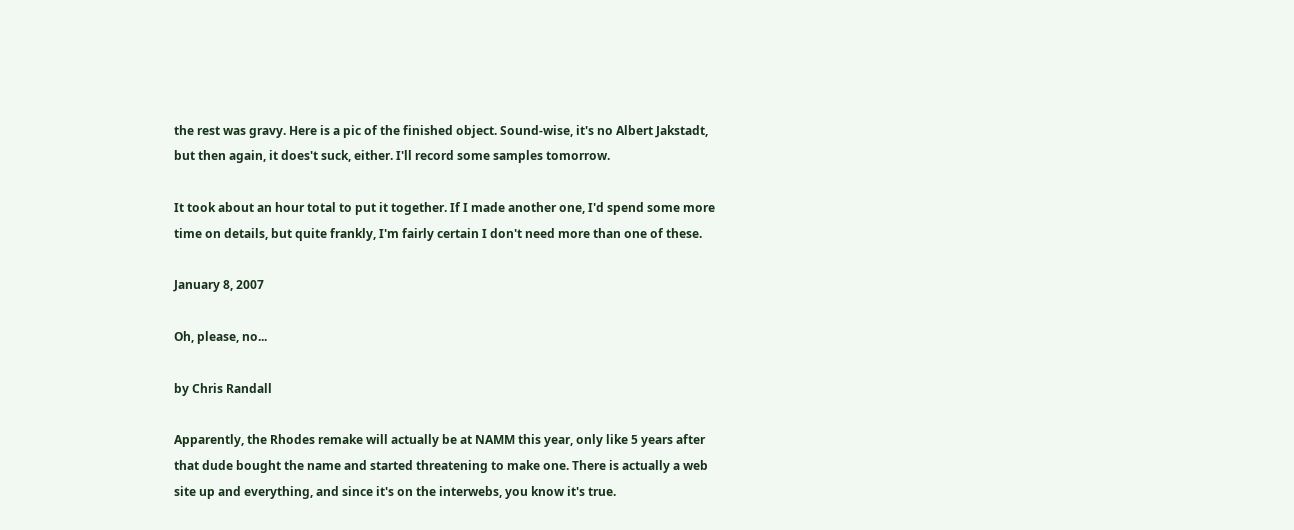the rest was gravy. Here is a pic of the finished object. Sound-wise, it's no Albert Jakstadt, but then again, it does't suck, either. I'll record some samples tomorrow.

It took about an hour total to put it together. If I made another one, I'd spend some more time on details, but quite frankly, I'm fairly certain I don't need more than one of these.

January 8, 2007

Oh, please, no...

by Chris Randall

Apparently, the Rhodes remake will actually be at NAMM this year, only like 5 years after that dude bought the name and started threatening to make one. There is actually a web site up and everything, and since it's on the interwebs, you know it's true.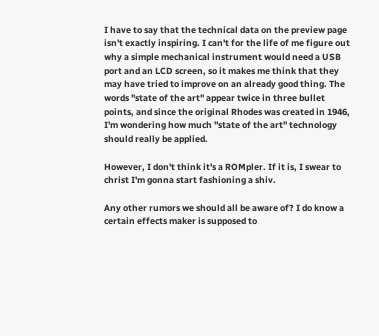I have to say that the technical data on the preview page isn't exactly inspiring. I can't for the life of me figure out why a simple mechanical instrument would need a USB port and an LCD screen, so it makes me think that they may have tried to improve on an already good thing. The words "state of the art" appear twice in three bullet points, and since the original Rhodes was created in 1946, I'm wondering how much "state of the art" technology should really be applied.

However, I don't think it's a ROMpler. If it is, I swear to christ I'm gonna start fashioning a shiv.

Any other rumors we should all be aware of? I do know a certain effects maker is supposed to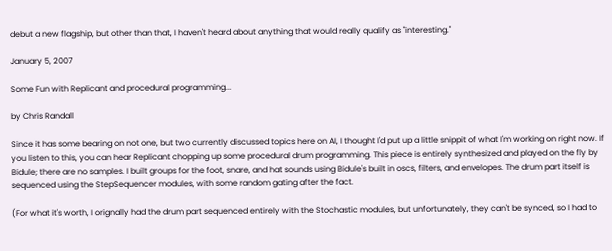debut a new flagship, but other than that, I haven't heard about anything that would really qualify as "interesting."

January 5, 2007

Some Fun with Replicant and procedural programming...

by Chris Randall

Since it has some bearing on not one, but two currently discussed topics here on AI, I thought I'd put up a little snippit of what I'm working on right now. If you listen to this, you can hear Replicant chopping up some procedural drum programming. This piece is entirely synthesized and played on the fly by Bidule; there are no samples. I built groups for the foot, snare, and hat sounds using Bidule's built in oscs, filters, and envelopes. The drum part itself is sequenced using the StepSequencer modules, with some random gating after the fact.

(For what it's worth, I orignally had the drum part sequenced entirely with the Stochastic modules, but unfortunately, they can't be synced, so I had to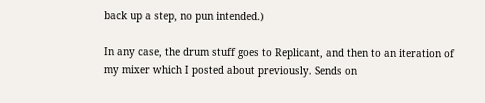back up a step, no pun intended.)

In any case, the drum stuff goes to Replicant, and then to an iteration of my mixer which I posted about previously. Sends on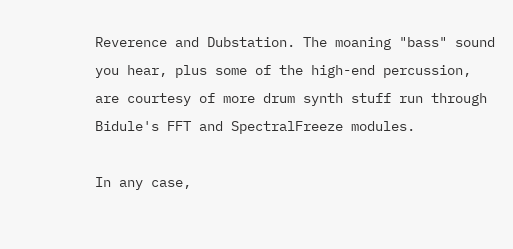Reverence and Dubstation. The moaning "bass" sound you hear, plus some of the high-end percussion, are courtesy of more drum synth stuff run through Bidule's FFT and SpectralFreeze modules.

In any case,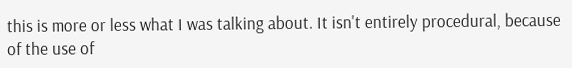this is more or less what I was talking about. It isn't entirely procedural, because of the use of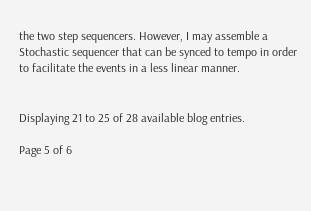the two step sequencers. However, I may assemble a Stochastic sequencer that can be synced to tempo in order to facilitate the events in a less linear manner.


Displaying 21 to 25 of 28 available blog entries.

Page 5 of 6